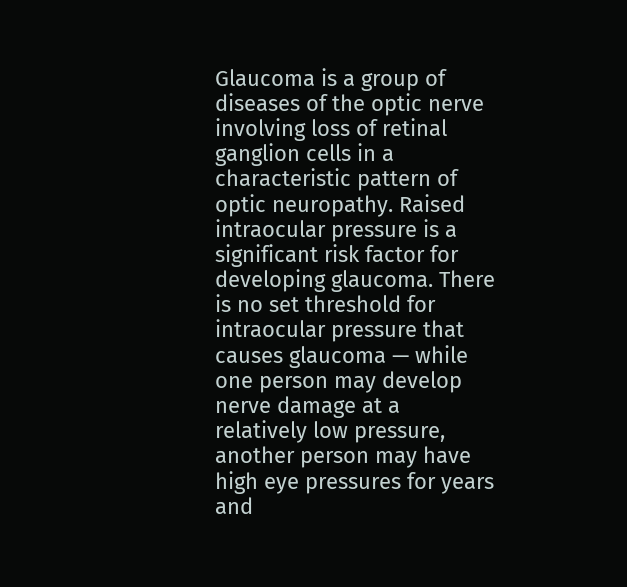Glaucoma is a group of diseases of the optic nerve involving loss of retinal ganglion cells in a characteristic pattern of optic neuropathy. Raised intraocular pressure is a significant risk factor for developing glaucoma. There is no set threshold for intraocular pressure that causes glaucoma — while one person may develop nerve damage at a relatively low pressure, another person may have high eye pressures for years and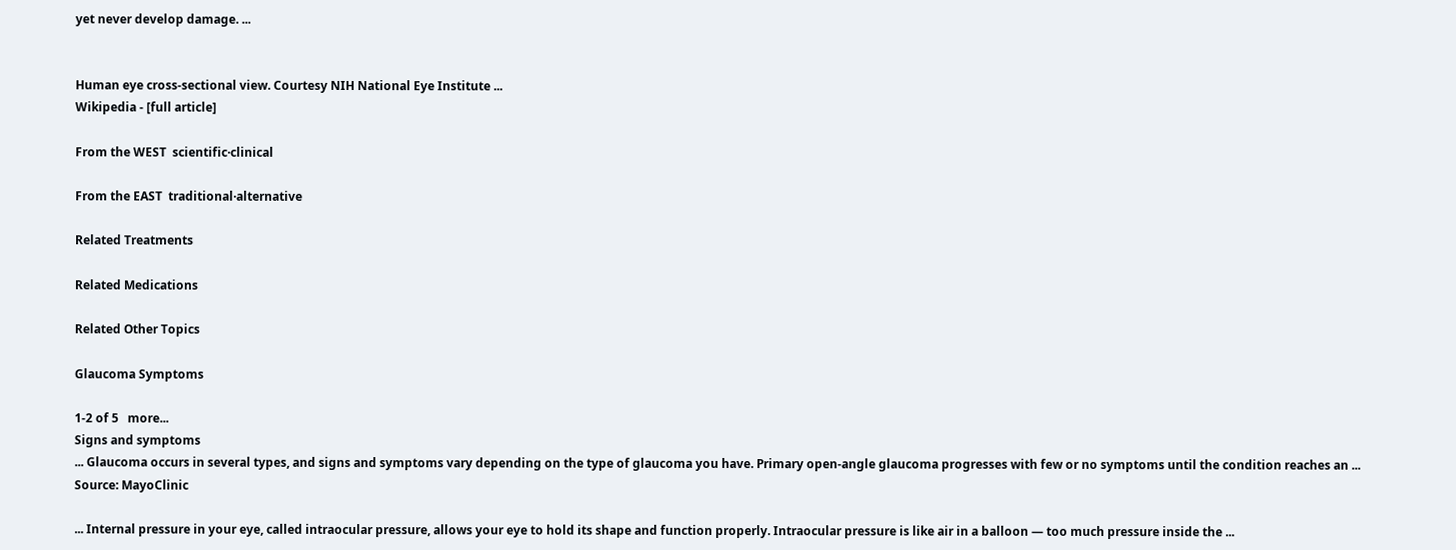yet never develop damage. ...


Human eye cross-sectional view. Courtesy NIH National Eye Institute ...
Wikipedia - [full article]

From the WEST  scientific·clinical

From the EAST  traditional·alternative

Related Treatments

Related Medications

Related Other Topics

Glaucoma Symptoms

1-2 of 5   more...
Signs and symptoms
... Glaucoma occurs in several types, and signs and symptoms vary depending on the type of glaucoma you have. Primary open-angle glaucoma progresses with few or no symptoms until the condition reaches an ...
Source: MayoClinic

... Internal pressure in your eye, called intraocular pressure, allows your eye to hold its shape and function properly. Intraocular pressure is like air in a balloon — too much pressure inside the ...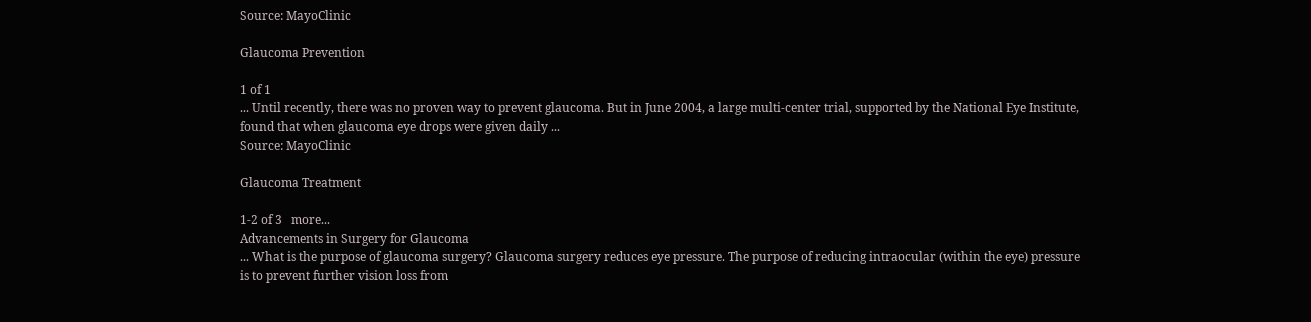Source: MayoClinic

Glaucoma Prevention

1 of 1
... Until recently, there was no proven way to prevent glaucoma. But in June 2004, a large multi-center trial, supported by the National Eye Institute, found that when glaucoma eye drops were given daily ...
Source: MayoClinic

Glaucoma Treatment

1-2 of 3   more...
Advancements in Surgery for Glaucoma
... What is the purpose of glaucoma surgery? Glaucoma surgery reduces eye pressure. The purpose of reducing intraocular (within the eye) pressure is to prevent further vision loss from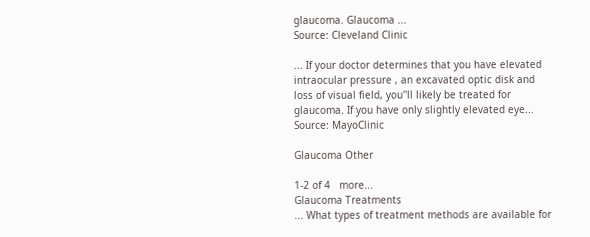glaucoma. Glaucoma ...
Source: Cleveland Clinic

... If your doctor determines that you have elevated intraocular pressure , an excavated optic disk and loss of visual field, you''ll likely be treated for glaucoma. If you have only slightly elevated eye...
Source: MayoClinic

Glaucoma Other

1-2 of 4   more...
Glaucoma Treatments
... What types of treatment methods are available for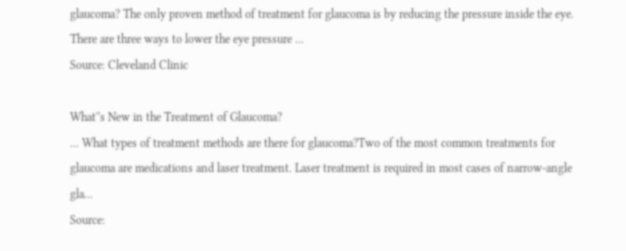glaucoma? The only proven method of treatment for glaucoma is by reducing the pressure inside the eye. There are three ways to lower the eye pressure ...
Source: Cleveland Clinic

What''s New in the Treatment of Glaucoma?
... What types of treatment methods are there for glaucoma?Two of the most common treatments for glaucoma are medications and laser treatment. Laser treatment is required in most cases of narrow-angle gla...
Source: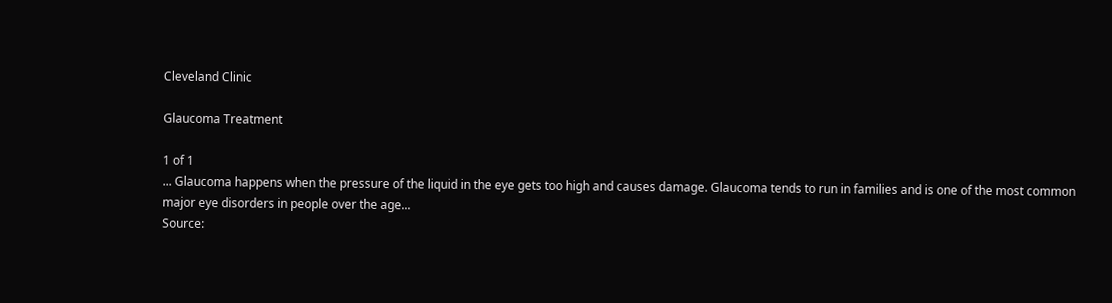Cleveland Clinic

Glaucoma Treatment

1 of 1
... Glaucoma happens when the pressure of the liquid in the eye gets too high and causes damage. Glaucoma tends to run in families and is one of the most common major eye disorders in people over the age...
Source: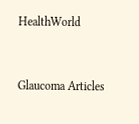HealthWorld


Glaucoma Articles